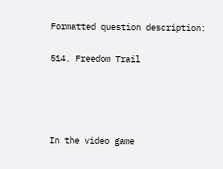Formatted question description:

514. Freedom Trail




In the video game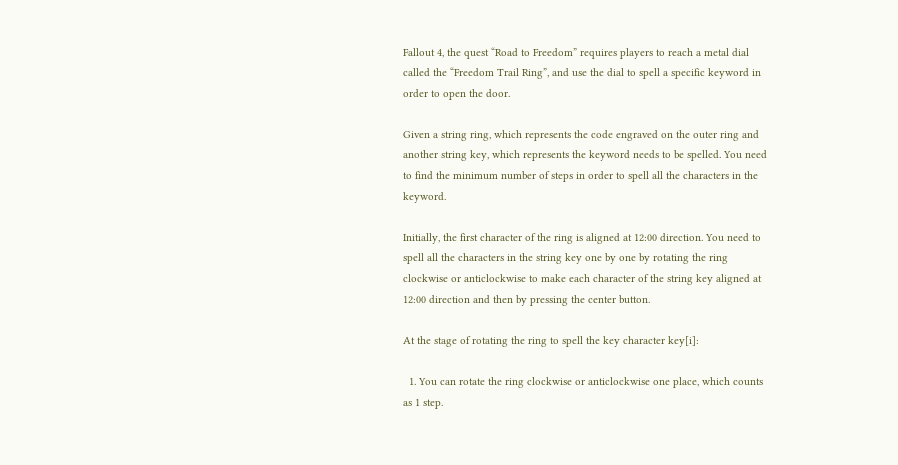Fallout 4, the quest “Road to Freedom” requires players to reach a metal dial called the “Freedom Trail Ring”, and use the dial to spell a specific keyword in order to open the door.

Given a string ring, which represents the code engraved on the outer ring and another string key, which represents the keyword needs to be spelled. You need to find the minimum number of steps in order to spell all the characters in the keyword.

Initially, the first character of the ring is aligned at 12:00 direction. You need to spell all the characters in the string key one by one by rotating the ring clockwise or anticlockwise to make each character of the string key aligned at 12:00 direction and then by pressing the center button.

At the stage of rotating the ring to spell the key character key[i]:

  1. You can rotate the ring clockwise or anticlockwise one place, which counts as 1 step.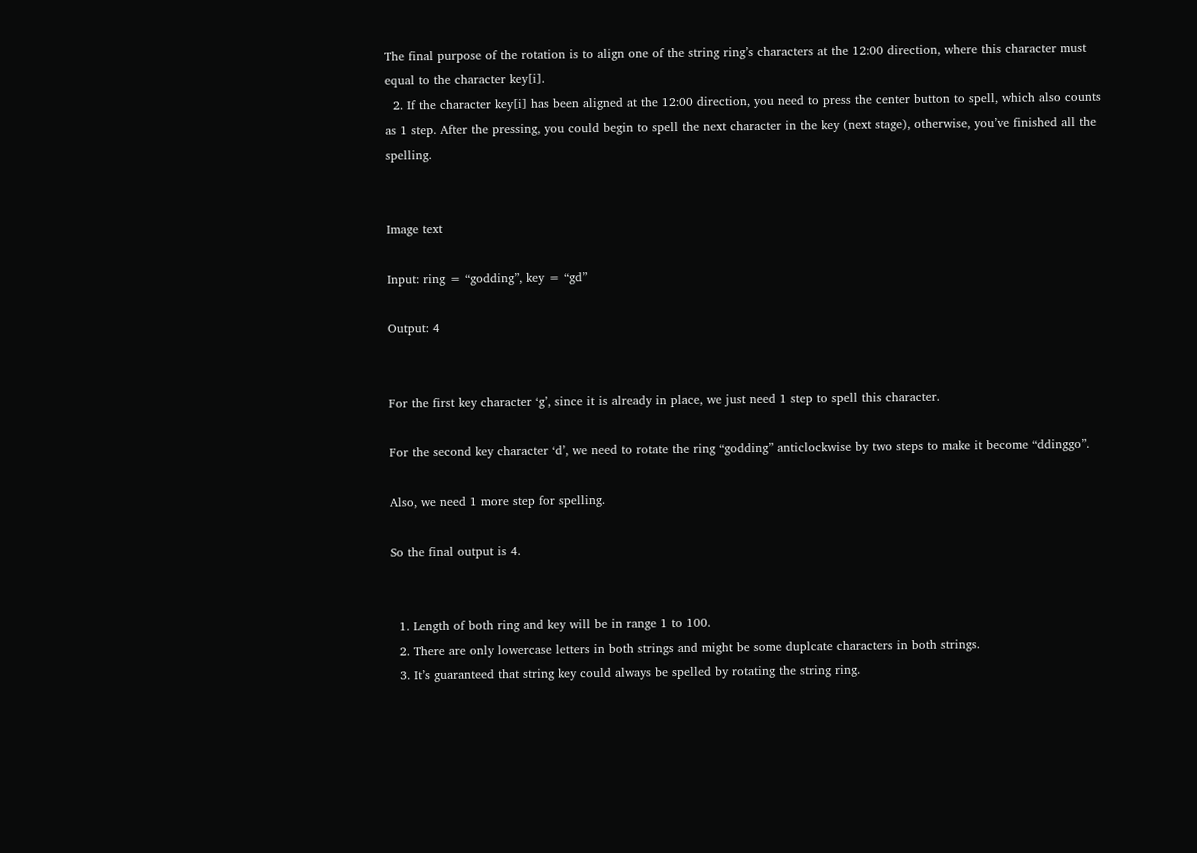The final purpose of the rotation is to align one of the string ring’s characters at the 12:00 direction, where this character must equal to the character key[i].
  2. If the character key[i] has been aligned at the 12:00 direction, you need to press the center button to spell, which also counts as 1 step. After the pressing, you could begin to spell the next character in the key (next stage), otherwise, you’ve finished all the spelling.


Image text

Input: ring = “godding”, key = “gd”

Output: 4


For the first key character ‘g’, since it is already in place, we just need 1 step to spell this character.

For the second key character ‘d’, we need to rotate the ring “godding” anticlockwise by two steps to make it become “ddinggo”.

Also, we need 1 more step for spelling.

So the final output is 4.


  1. Length of both ring and key will be in range 1 to 100.
  2. There are only lowercase letters in both strings and might be some duplcate characters in both strings.
  3. It’s guaranteed that string key could always be spelled by rotating the string ring.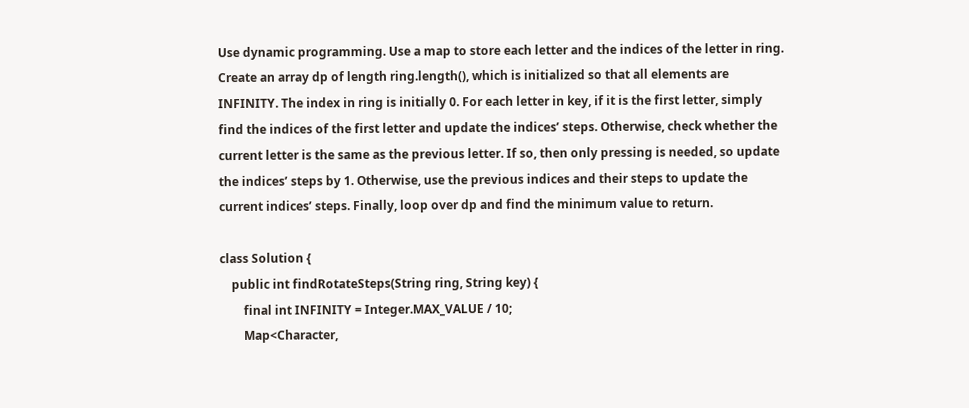Use dynamic programming. Use a map to store each letter and the indices of the letter in ring. Create an array dp of length ring.length(), which is initialized so that all elements are INFINITY. The index in ring is initially 0. For each letter in key, if it is the first letter, simply find the indices of the first letter and update the indices’ steps. Otherwise, check whether the current letter is the same as the previous letter. If so, then only pressing is needed, so update the indices’ steps by 1. Otherwise, use the previous indices and their steps to update the current indices’ steps. Finally, loop over dp and find the minimum value to return.

class Solution {
    public int findRotateSteps(String ring, String key) {
        final int INFINITY = Integer.MAX_VALUE / 10;
        Map<Character,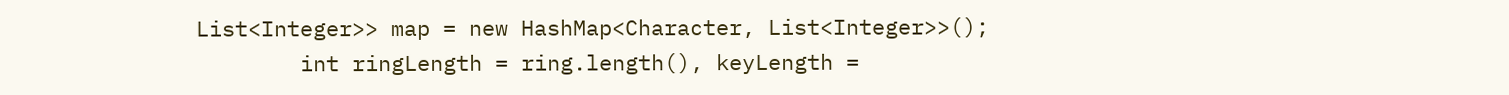List<Integer>> map = new HashMap<Character, List<Integer>>();
        int ringLength = ring.length(), keyLength =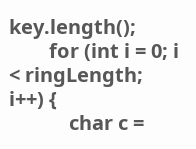key.length();
        for (int i = 0; i < ringLength; i++) {
            char c =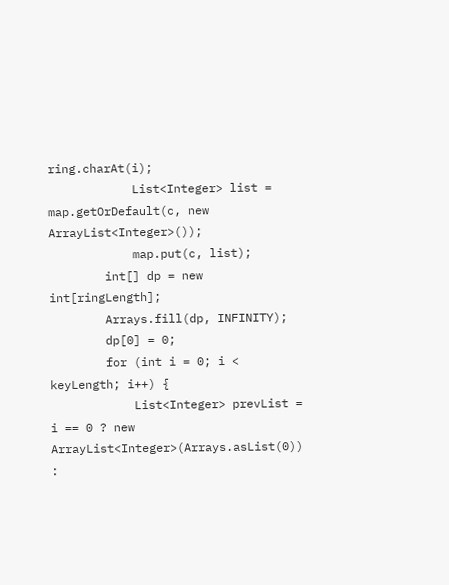ring.charAt(i);
            List<Integer> list = map.getOrDefault(c, new ArrayList<Integer>());
            map.put(c, list);
        int[] dp = new int[ringLength];
        Arrays.fill(dp, INFINITY);
        dp[0] = 0;
        for (int i = 0; i < keyLength; i++) {
            List<Integer> prevList = i == 0 ? new ArrayList<Integer>(Arrays.asList(0)) :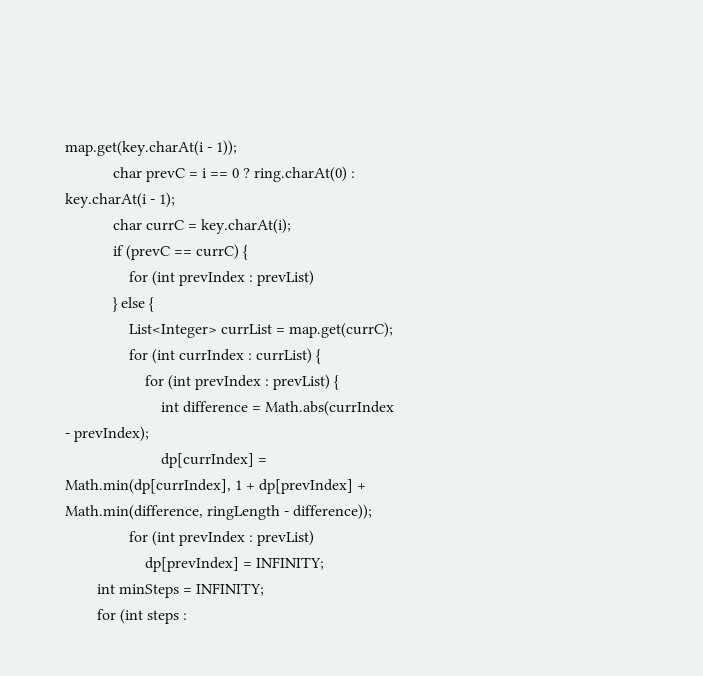map.get(key.charAt(i - 1));
            char prevC = i == 0 ? ring.charAt(0) : key.charAt(i - 1);
            char currC = key.charAt(i);
            if (prevC == currC) {
                for (int prevIndex : prevList)
            } else {
                List<Integer> currList = map.get(currC);
                for (int currIndex : currList) {
                    for (int prevIndex : prevList) {
                        int difference = Math.abs(currIndex - prevIndex);
                        dp[currIndex] = Math.min(dp[currIndex], 1 + dp[prevIndex] + Math.min(difference, ringLength - difference));
                for (int prevIndex : prevList)
                    dp[prevIndex] = INFINITY;
        int minSteps = INFINITY;
        for (int steps :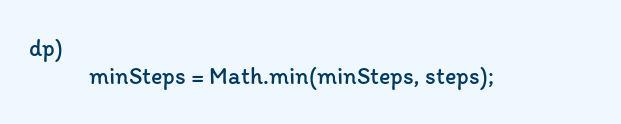dp)
            minSteps = Math.min(minSteps, steps);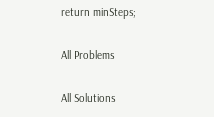return minSteps;

All Problems

All Solutions